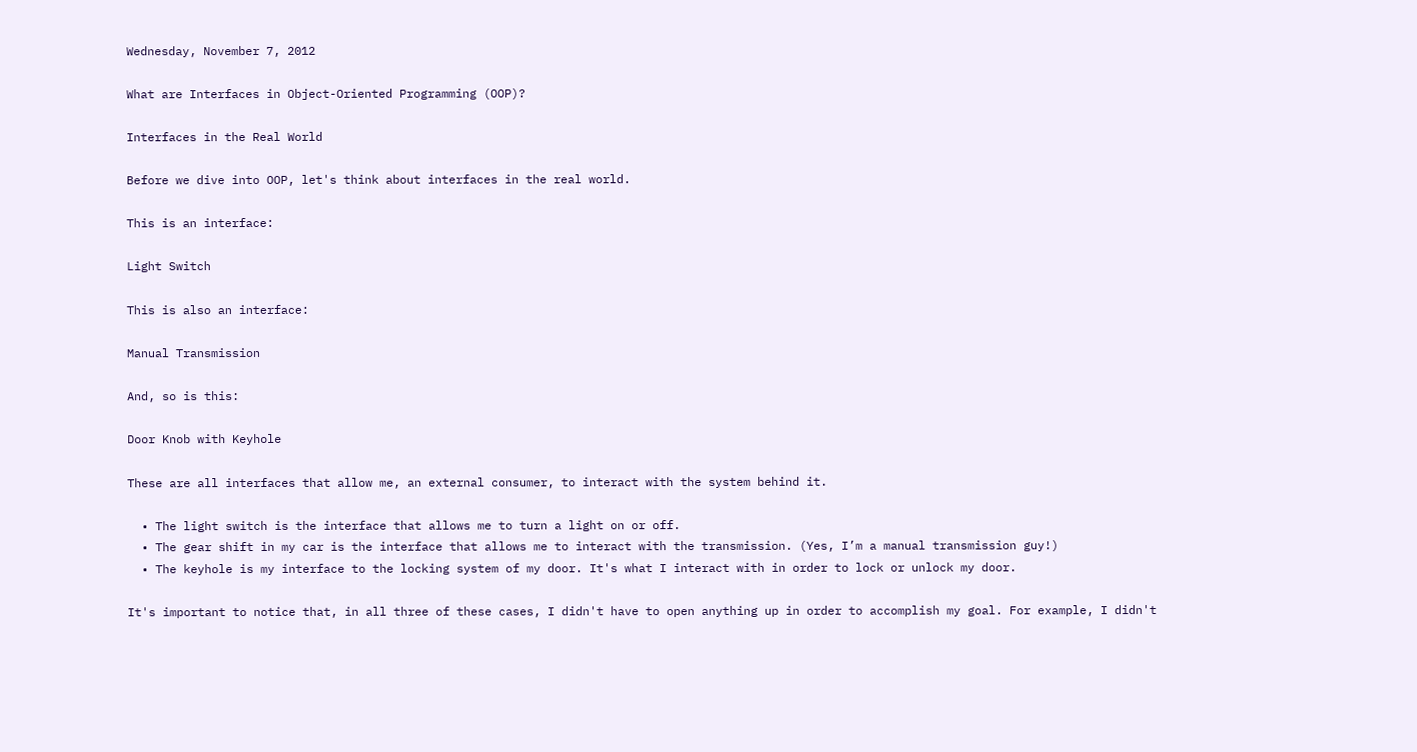Wednesday, November 7, 2012

What are Interfaces in Object-Oriented Programming (OOP)?

Interfaces in the Real World

Before we dive into OOP, let's think about interfaces in the real world.

This is an interface:

Light Switch

This is also an interface:

Manual Transmission

And, so is this:

Door Knob with Keyhole

These are all interfaces that allow me, an external consumer, to interact with the system behind it.

  • The light switch is the interface that allows me to turn a light on or off.
  • The gear shift in my car is the interface that allows me to interact with the transmission. (Yes, I’m a manual transmission guy!)
  • The keyhole is my interface to the locking system of my door. It's what I interact with in order to lock or unlock my door.

It's important to notice that, in all three of these cases, I didn't have to open anything up in order to accomplish my goal. For example, I didn't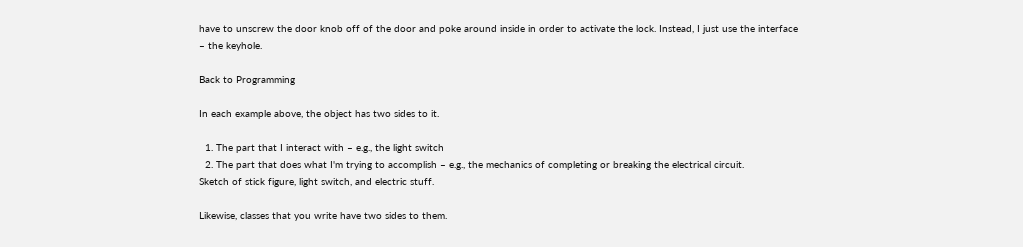have to unscrew the door knob off of the door and poke around inside in order to activate the lock. Instead, I just use the interface – the keyhole.

Back to Programming

In each example above, the object has two sides to it.

  1. The part that I interact with – e.g., the light switch
  2. The part that does what I'm trying to accomplish – e.g., the mechanics of completing or breaking the electrical circuit.
Sketch of stick figure, light switch, and electric stuff.

Likewise, classes that you write have two sides to them.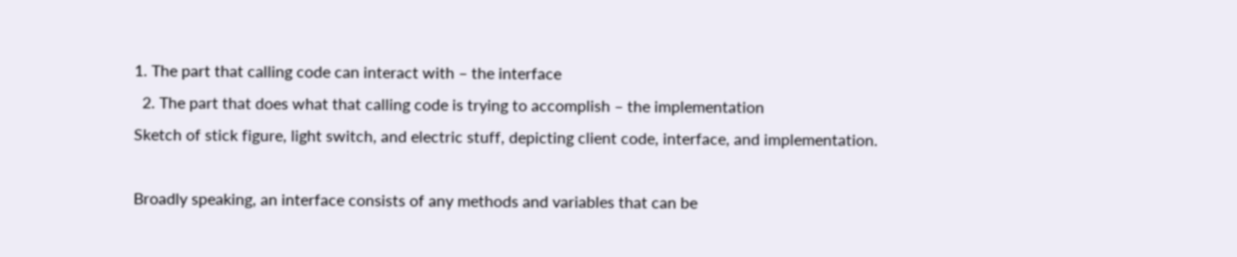1. The part that calling code can interact with – the interface
  2. The part that does what that calling code is trying to accomplish – the implementation
Sketch of stick figure, light switch, and electric stuff, depicting client code, interface, and implementation.

Broadly speaking, an interface consists of any methods and variables that can be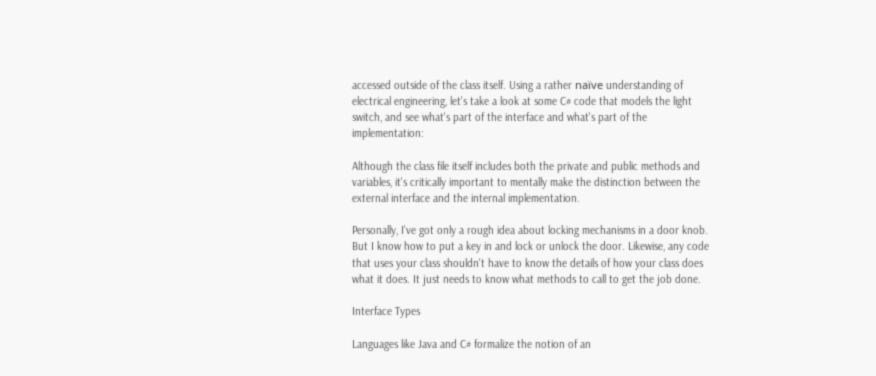accessed outside of the class itself. Using a rather naïve understanding of electrical engineering, let's take a look at some C# code that models the light switch, and see what's part of the interface and what's part of the implementation:

Although the class file itself includes both the private and public methods and variables, it's critically important to mentally make the distinction between the external interface and the internal implementation.

Personally, I've got only a rough idea about locking mechanisms in a door knob. But I know how to put a key in and lock or unlock the door. Likewise, any code that uses your class shouldn't have to know the details of how your class does what it does. It just needs to know what methods to call to get the job done.

Interface Types

Languages like Java and C# formalize the notion of an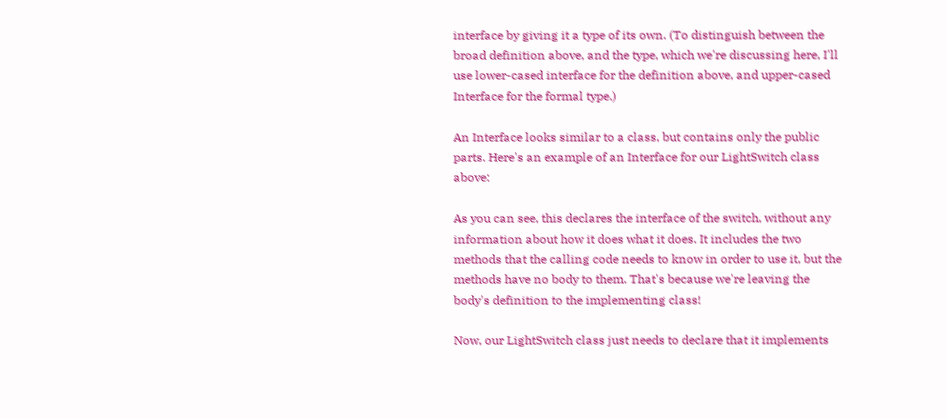interface by giving it a type of its own. (To distinguish between the broad definition above, and the type, which we're discussing here, I'll use lower-cased interface for the definition above, and upper-cased Interface for the formal type.)

An Interface looks similar to a class, but contains only the public parts. Here's an example of an Interface for our LightSwitch class above:

As you can see, this declares the interface of the switch, without any information about how it does what it does. It includes the two methods that the calling code needs to know in order to use it, but the methods have no body to them. That's because we're leaving the body's definition to the implementing class!

Now, our LightSwitch class just needs to declare that it implements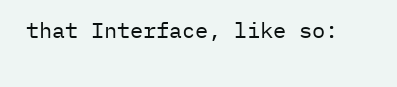that Interface, like so: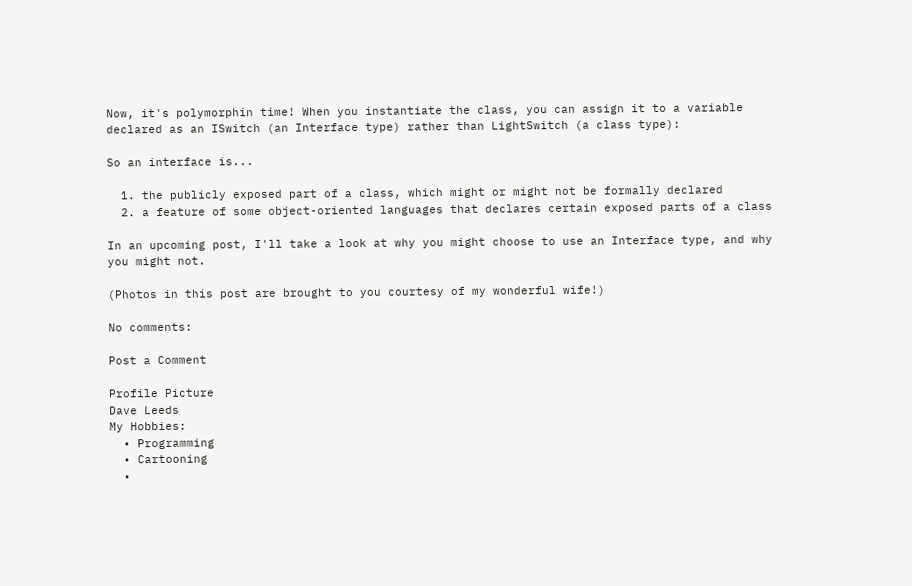Now, it's polymorphin time! When you instantiate the class, you can assign it to a variable declared as an ISwitch (an Interface type) rather than LightSwitch (a class type):

So an interface is...

  1. the publicly exposed part of a class, which might or might not be formally declared
  2. a feature of some object-oriented languages that declares certain exposed parts of a class

In an upcoming post, I'll take a look at why you might choose to use an Interface type, and why you might not.

(Photos in this post are brought to you courtesy of my wonderful wife!)

No comments:

Post a Comment

Profile Picture
Dave Leeds
My Hobbies:
  • Programming
  • Cartooning
  •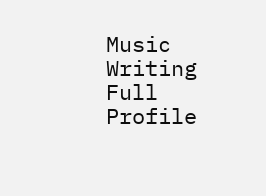Music Writing
Full Profile